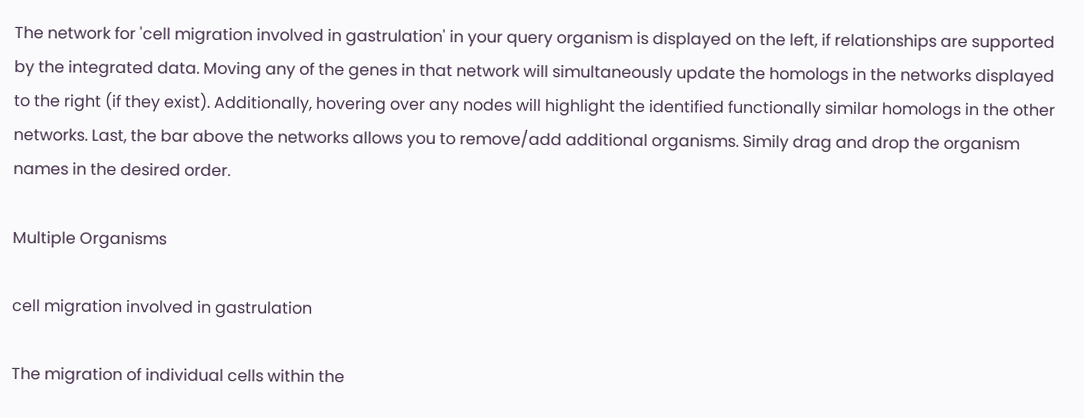The network for 'cell migration involved in gastrulation' in your query organism is displayed on the left, if relationships are supported by the integrated data. Moving any of the genes in that network will simultaneously update the homologs in the networks displayed to the right (if they exist). Additionally, hovering over any nodes will highlight the identified functionally similar homologs in the other networks. Last, the bar above the networks allows you to remove/add additional organisms. Simily drag and drop the organism names in the desired order.

Multiple Organisms

cell migration involved in gastrulation

The migration of individual cells within the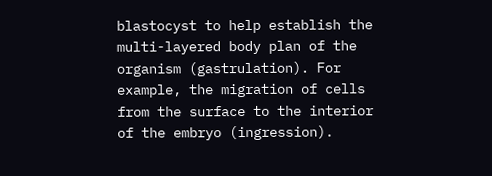blastocyst to help establish the multi-layered body plan of the organism (gastrulation). For example, the migration of cells from the surface to the interior of the embryo (ingression).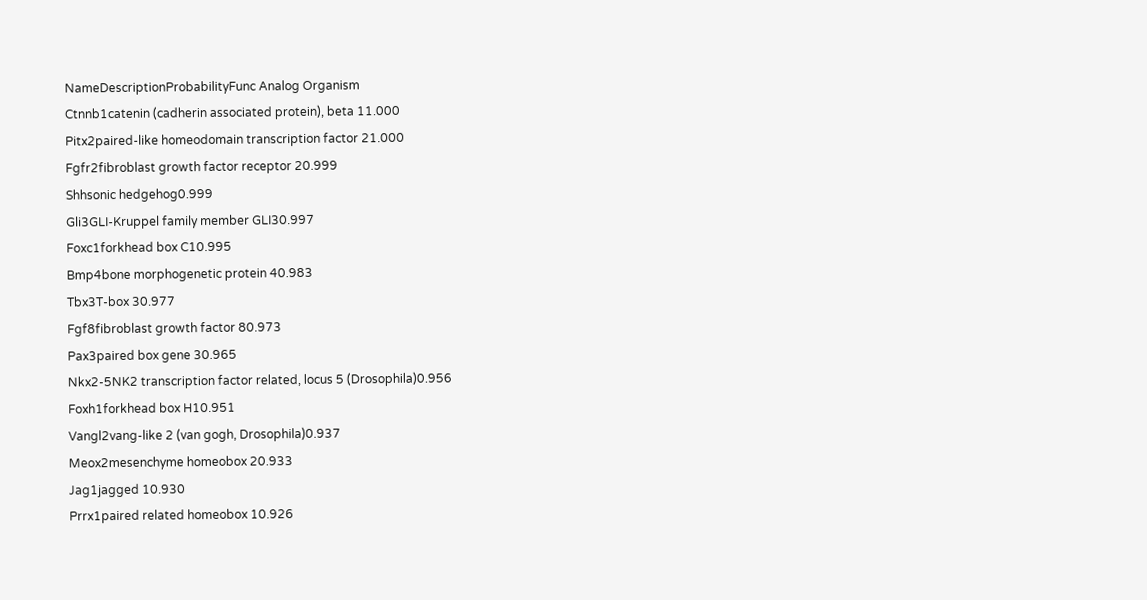NameDescriptionProbabilityFunc Analog Organism
Ctnnb1catenin (cadherin associated protein), beta 11.000
Pitx2paired-like homeodomain transcription factor 21.000
Fgfr2fibroblast growth factor receptor 20.999
Shhsonic hedgehog0.999
Gli3GLI-Kruppel family member GLI30.997
Foxc1forkhead box C10.995
Bmp4bone morphogenetic protein 40.983
Tbx3T-box 30.977
Fgf8fibroblast growth factor 80.973
Pax3paired box gene 30.965
Nkx2-5NK2 transcription factor related, locus 5 (Drosophila)0.956
Foxh1forkhead box H10.951
Vangl2vang-like 2 (van gogh, Drosophila)0.937
Meox2mesenchyme homeobox 20.933
Jag1jagged 10.930
Prrx1paired related homeobox 10.926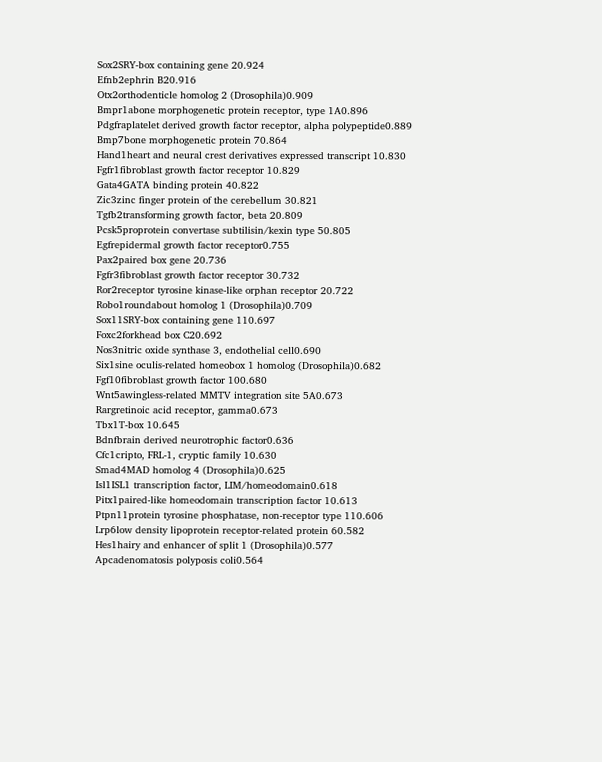Sox2SRY-box containing gene 20.924
Efnb2ephrin B20.916
Otx2orthodenticle homolog 2 (Drosophila)0.909
Bmpr1abone morphogenetic protein receptor, type 1A0.896
Pdgfraplatelet derived growth factor receptor, alpha polypeptide0.889
Bmp7bone morphogenetic protein 70.864
Hand1heart and neural crest derivatives expressed transcript 10.830
Fgfr1fibroblast growth factor receptor 10.829
Gata4GATA binding protein 40.822
Zic3zinc finger protein of the cerebellum 30.821
Tgfb2transforming growth factor, beta 20.809
Pcsk5proprotein convertase subtilisin/kexin type 50.805
Egfrepidermal growth factor receptor0.755
Pax2paired box gene 20.736
Fgfr3fibroblast growth factor receptor 30.732
Ror2receptor tyrosine kinase-like orphan receptor 20.722
Robo1roundabout homolog 1 (Drosophila)0.709
Sox11SRY-box containing gene 110.697
Foxc2forkhead box C20.692
Nos3nitric oxide synthase 3, endothelial cell0.690
Six1sine oculis-related homeobox 1 homolog (Drosophila)0.682
Fgf10fibroblast growth factor 100.680
Wnt5awingless-related MMTV integration site 5A0.673
Rargretinoic acid receptor, gamma0.673
Tbx1T-box 10.645
Bdnfbrain derived neurotrophic factor0.636
Cfc1cripto, FRL-1, cryptic family 10.630
Smad4MAD homolog 4 (Drosophila)0.625
Isl1ISL1 transcription factor, LIM/homeodomain0.618
Pitx1paired-like homeodomain transcription factor 10.613
Ptpn11protein tyrosine phosphatase, non-receptor type 110.606
Lrp6low density lipoprotein receptor-related protein 60.582
Hes1hairy and enhancer of split 1 (Drosophila)0.577
Apcadenomatosis polyposis coli0.564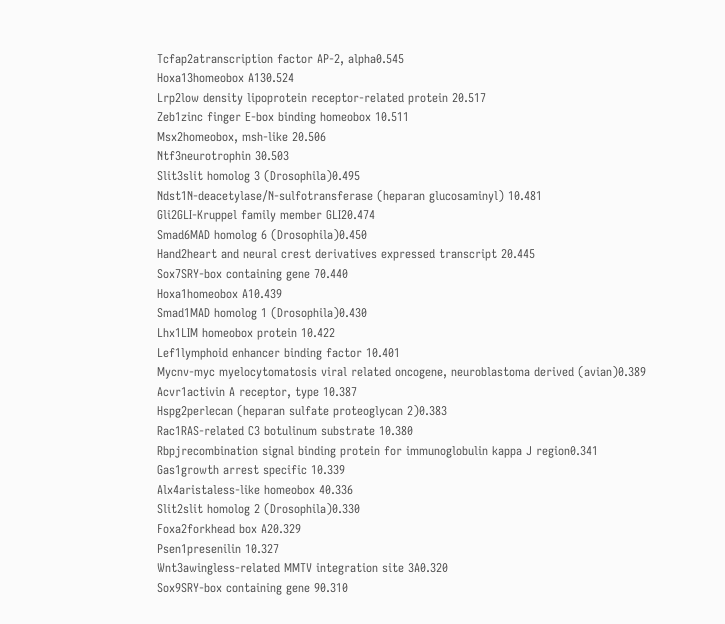Tcfap2atranscription factor AP-2, alpha0.545
Hoxa13homeobox A130.524
Lrp2low density lipoprotein receptor-related protein 20.517
Zeb1zinc finger E-box binding homeobox 10.511
Msx2homeobox, msh-like 20.506
Ntf3neurotrophin 30.503
Slit3slit homolog 3 (Drosophila)0.495
Ndst1N-deacetylase/N-sulfotransferase (heparan glucosaminyl) 10.481
Gli2GLI-Kruppel family member GLI20.474
Smad6MAD homolog 6 (Drosophila)0.450
Hand2heart and neural crest derivatives expressed transcript 20.445
Sox7SRY-box containing gene 70.440
Hoxa1homeobox A10.439
Smad1MAD homolog 1 (Drosophila)0.430
Lhx1LIM homeobox protein 10.422
Lef1lymphoid enhancer binding factor 10.401
Mycnv-myc myelocytomatosis viral related oncogene, neuroblastoma derived (avian)0.389
Acvr1activin A receptor, type 10.387
Hspg2perlecan (heparan sulfate proteoglycan 2)0.383
Rac1RAS-related C3 botulinum substrate 10.380
Rbpjrecombination signal binding protein for immunoglobulin kappa J region0.341
Gas1growth arrest specific 10.339
Alx4aristaless-like homeobox 40.336
Slit2slit homolog 2 (Drosophila)0.330
Foxa2forkhead box A20.329
Psen1presenilin 10.327
Wnt3awingless-related MMTV integration site 3A0.320
Sox9SRY-box containing gene 90.310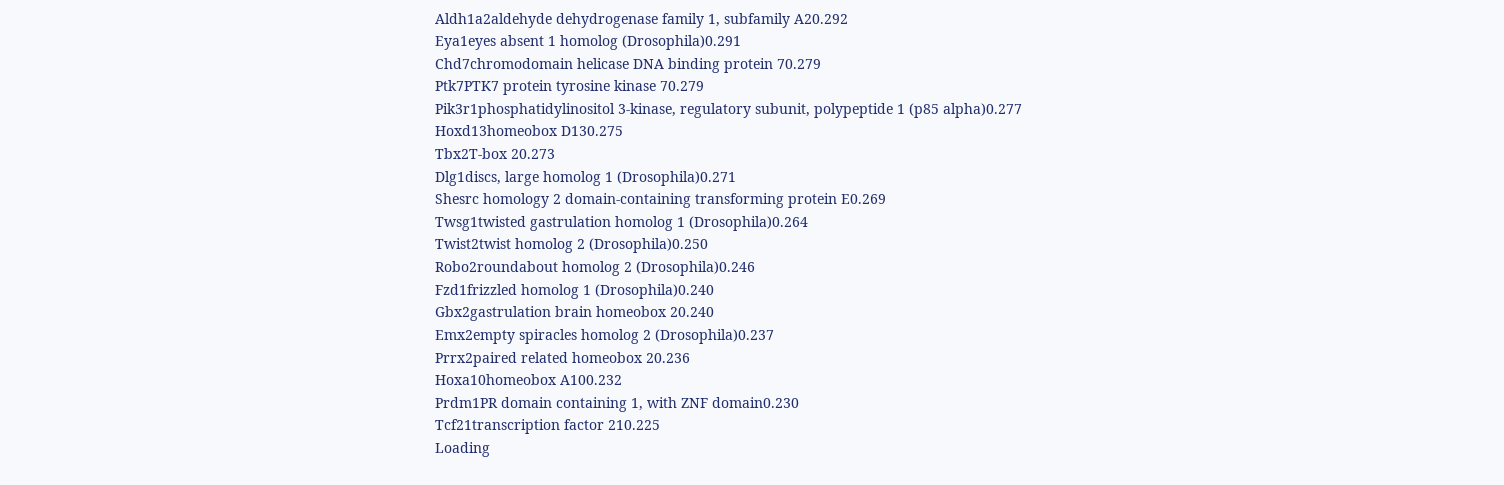Aldh1a2aldehyde dehydrogenase family 1, subfamily A20.292
Eya1eyes absent 1 homolog (Drosophila)0.291
Chd7chromodomain helicase DNA binding protein 70.279
Ptk7PTK7 protein tyrosine kinase 70.279
Pik3r1phosphatidylinositol 3-kinase, regulatory subunit, polypeptide 1 (p85 alpha)0.277
Hoxd13homeobox D130.275
Tbx2T-box 20.273
Dlg1discs, large homolog 1 (Drosophila)0.271
Shesrc homology 2 domain-containing transforming protein E0.269
Twsg1twisted gastrulation homolog 1 (Drosophila)0.264
Twist2twist homolog 2 (Drosophila)0.250
Robo2roundabout homolog 2 (Drosophila)0.246
Fzd1frizzled homolog 1 (Drosophila)0.240
Gbx2gastrulation brain homeobox 20.240
Emx2empty spiracles homolog 2 (Drosophila)0.237
Prrx2paired related homeobox 20.236
Hoxa10homeobox A100.232
Prdm1PR domain containing 1, with ZNF domain0.230
Tcf21transcription factor 210.225
Loading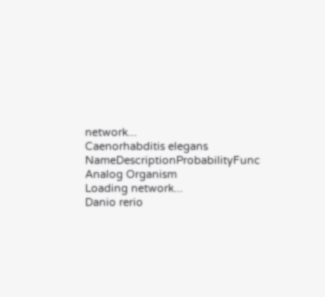network...
Caenorhabditis elegans
NameDescriptionProbabilityFunc Analog Organism
Loading network...
Danio rerio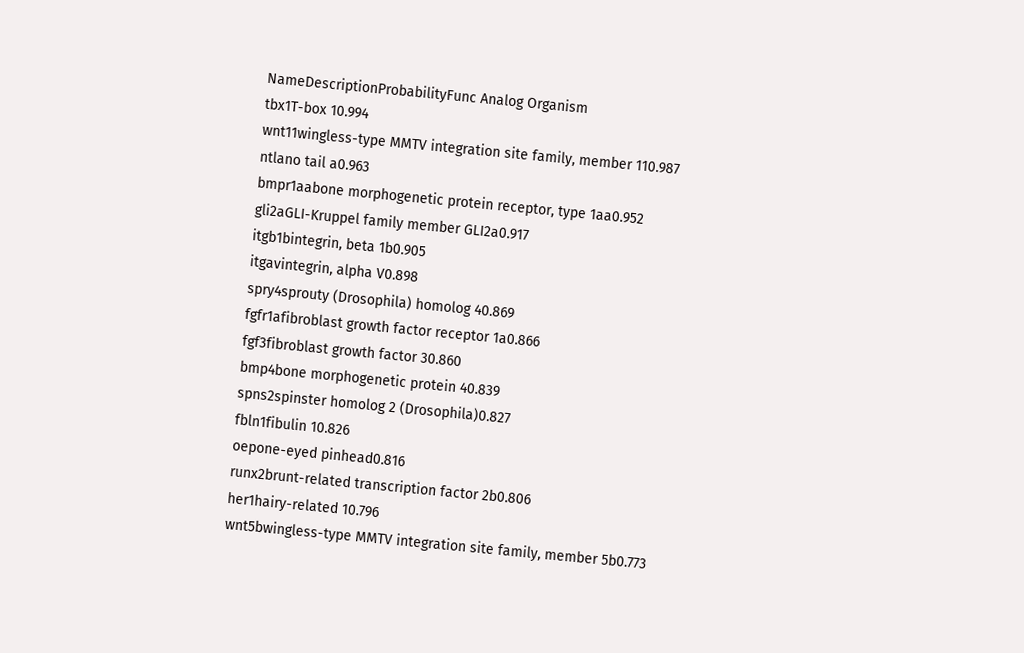NameDescriptionProbabilityFunc Analog Organism
tbx1T-box 10.994
wnt11wingless-type MMTV integration site family, member 110.987
ntlano tail a0.963
bmpr1aabone morphogenetic protein receptor, type 1aa0.952
gli2aGLI-Kruppel family member GLI2a0.917
itgb1bintegrin, beta 1b0.905
itgavintegrin, alpha V0.898
spry4sprouty (Drosophila) homolog 40.869
fgfr1afibroblast growth factor receptor 1a0.866
fgf3fibroblast growth factor 30.860
bmp4bone morphogenetic protein 40.839
spns2spinster homolog 2 (Drosophila)0.827
fbln1fibulin 10.826
oepone-eyed pinhead0.816
runx2brunt-related transcription factor 2b0.806
her1hairy-related 10.796
wnt5bwingless-type MMTV integration site family, member 5b0.773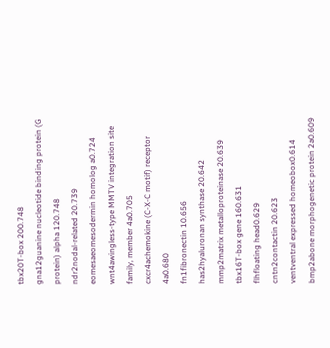tbx20T-box 200.748
gna12guanine nucleotide binding protein (G protein) alpha 120.748
ndr2nodal-related 20.739
eomesaeomesodermin homolog a0.724
wnt4awingless-type MMTV integration site family, member 4a0.705
cxcr4achemokine (C-X-C motif) receptor 4a0.680
fn1fibronectin 10.656
has2hyaluronan synthase 20.642
mmp2matrix metalloproteinase 20.639
tbx16T-box gene 160.631
flhfloating head0.629
cntn2contactin 20.623
ventventral expressed homeobox0.614
bmp2abone morphogenetic protein 2a0.609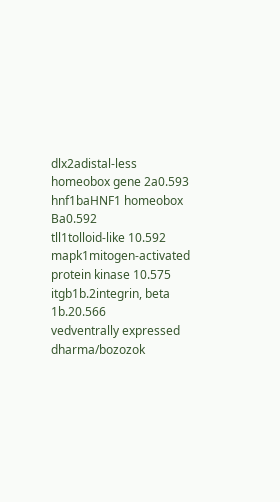dlx2adistal-less homeobox gene 2a0.593
hnf1baHNF1 homeobox Ba0.592
tll1tolloid-like 10.592
mapk1mitogen-activated protein kinase 10.575
itgb1b.2integrin, beta 1b.20.566
vedventrally expressed dharma/bozozok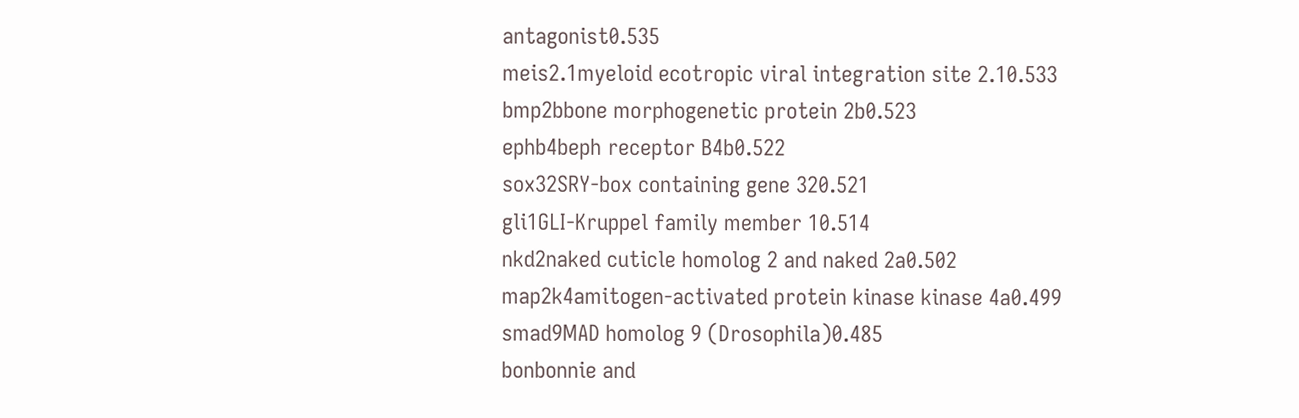antagonist0.535
meis2.1myeloid ecotropic viral integration site 2.10.533
bmp2bbone morphogenetic protein 2b0.523
ephb4beph receptor B4b0.522
sox32SRY-box containing gene 320.521
gli1GLI-Kruppel family member 10.514
nkd2naked cuticle homolog 2 and naked 2a0.502
map2k4amitogen-activated protein kinase kinase 4a0.499
smad9MAD homolog 9 (Drosophila)0.485
bonbonnie and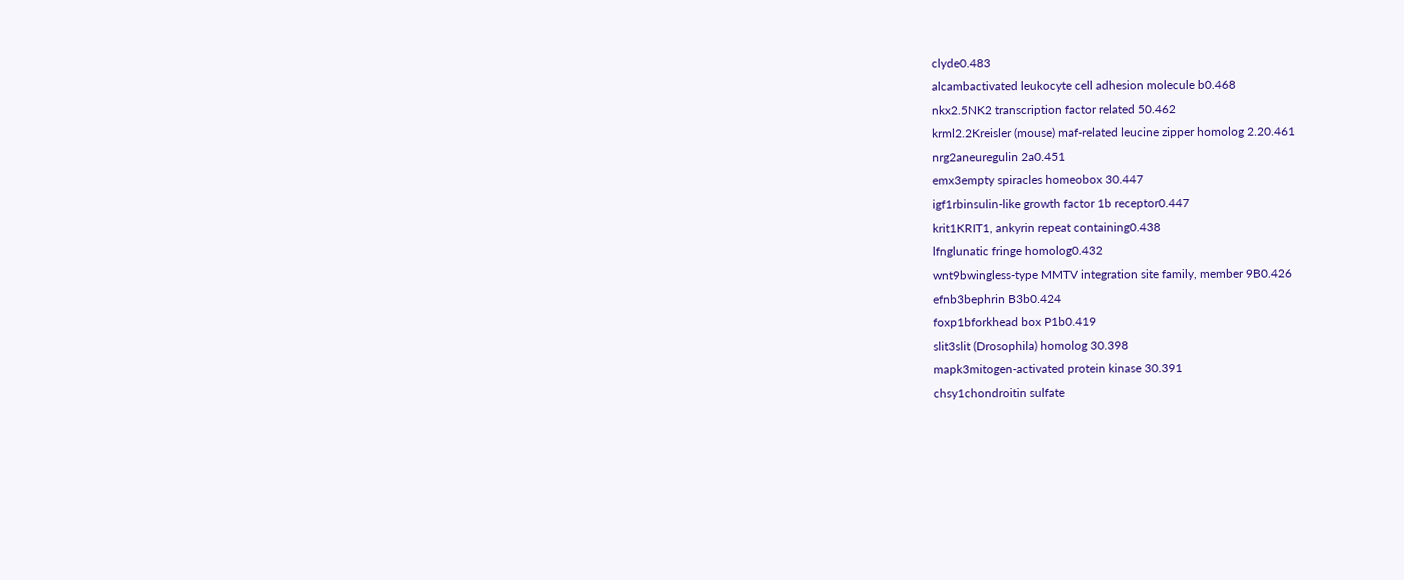clyde0.483
alcambactivated leukocyte cell adhesion molecule b0.468
nkx2.5NK2 transcription factor related 50.462
krml2.2Kreisler (mouse) maf-related leucine zipper homolog 2.20.461
nrg2aneuregulin 2a0.451
emx3empty spiracles homeobox 30.447
igf1rbinsulin-like growth factor 1b receptor0.447
krit1KRIT1, ankyrin repeat containing0.438
lfnglunatic fringe homolog0.432
wnt9bwingless-type MMTV integration site family, member 9B0.426
efnb3bephrin B3b0.424
foxp1bforkhead box P1b0.419
slit3slit (Drosophila) homolog 30.398
mapk3mitogen-activated protein kinase 30.391
chsy1chondroitin sulfate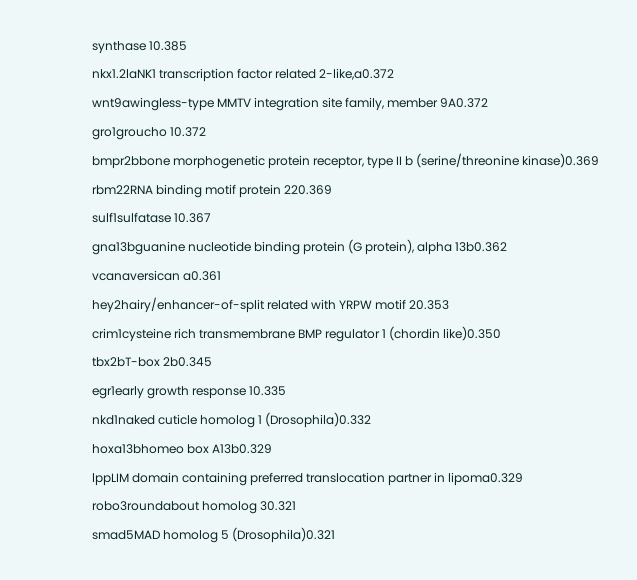synthase 10.385
nkx1.2laNK1 transcription factor related 2-like,a0.372
wnt9awingless-type MMTV integration site family, member 9A0.372
gro1groucho 10.372
bmpr2bbone morphogenetic protein receptor, type II b (serine/threonine kinase)0.369
rbm22RNA binding motif protein 220.369
sulf1sulfatase 10.367
gna13bguanine nucleotide binding protein (G protein), alpha 13b0.362
vcanaversican a0.361
hey2hairy/enhancer-of-split related with YRPW motif 20.353
crim1cysteine rich transmembrane BMP regulator 1 (chordin like)0.350
tbx2bT-box 2b0.345
egr1early growth response 10.335
nkd1naked cuticle homolog 1 (Drosophila)0.332
hoxa13bhomeo box A13b0.329
lppLIM domain containing preferred translocation partner in lipoma0.329
robo3roundabout homolog 30.321
smad5MAD homolog 5 (Drosophila)0.321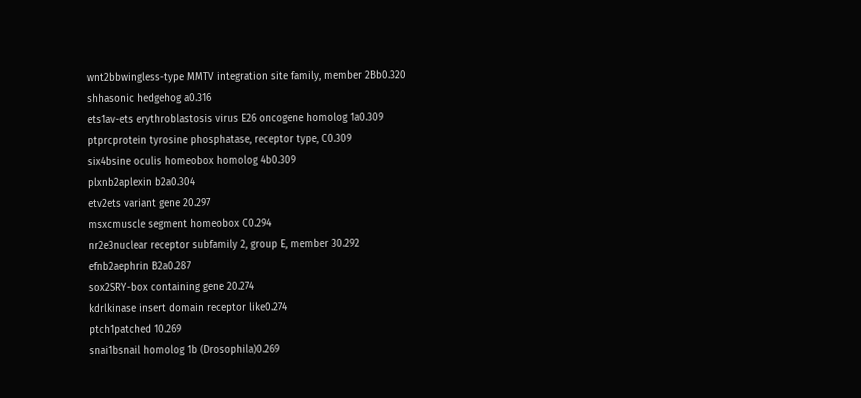wnt2bbwingless-type MMTV integration site family, member 2Bb0.320
shhasonic hedgehog a0.316
ets1av-ets erythroblastosis virus E26 oncogene homolog 1a0.309
ptprcprotein tyrosine phosphatase, receptor type, C0.309
six4bsine oculis homeobox homolog 4b0.309
plxnb2aplexin b2a0.304
etv2ets variant gene 20.297
msxcmuscle segment homeobox C0.294
nr2e3nuclear receptor subfamily 2, group E, member 30.292
efnb2aephrin B2a0.287
sox2SRY-box containing gene 20.274
kdrlkinase insert domain receptor like0.274
ptch1patched 10.269
snai1bsnail homolog 1b (Drosophila)0.269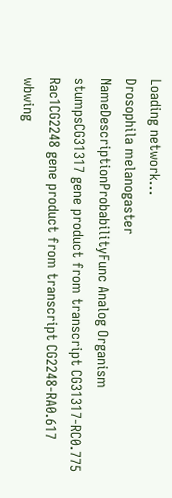Loading network...
Drosophila melanogaster
NameDescriptionProbabilityFunc Analog Organism
stumpsCG31317 gene product from transcript CG31317-RC0.775
Rac1CG2248 gene product from transcript CG2248-RA0.617
wbwing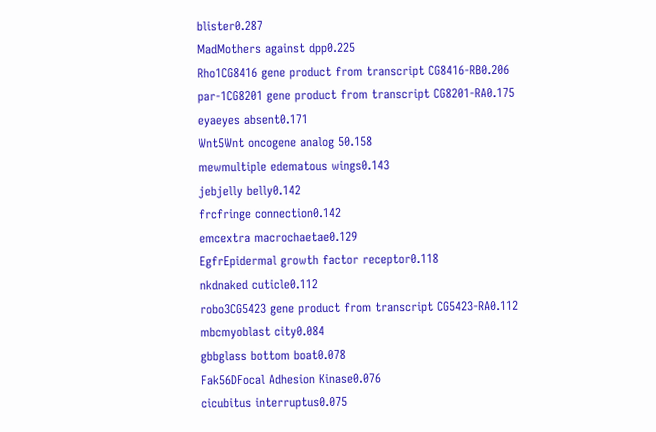blister0.287
MadMothers against dpp0.225
Rho1CG8416 gene product from transcript CG8416-RB0.206
par-1CG8201 gene product from transcript CG8201-RA0.175
eyaeyes absent0.171
Wnt5Wnt oncogene analog 50.158
mewmultiple edematous wings0.143
jebjelly belly0.142
frcfringe connection0.142
emcextra macrochaetae0.129
EgfrEpidermal growth factor receptor0.118
nkdnaked cuticle0.112
robo3CG5423 gene product from transcript CG5423-RA0.112
mbcmyoblast city0.084
gbbglass bottom boat0.078
Fak56DFocal Adhesion Kinase0.076
cicubitus interruptus0.075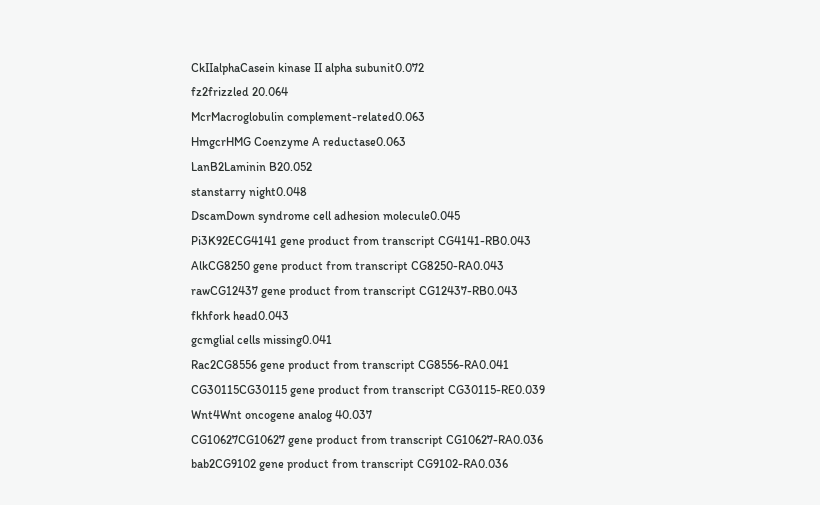CkIIalphaCasein kinase II alpha subunit0.072
fz2frizzled 20.064
McrMacroglobulin complement-related0.063
HmgcrHMG Coenzyme A reductase0.063
LanB2Laminin B20.052
stanstarry night0.048
DscamDown syndrome cell adhesion molecule0.045
Pi3K92ECG4141 gene product from transcript CG4141-RB0.043
AlkCG8250 gene product from transcript CG8250-RA0.043
rawCG12437 gene product from transcript CG12437-RB0.043
fkhfork head0.043
gcmglial cells missing0.041
Rac2CG8556 gene product from transcript CG8556-RA0.041
CG30115CG30115 gene product from transcript CG30115-RE0.039
Wnt4Wnt oncogene analog 40.037
CG10627CG10627 gene product from transcript CG10627-RA0.036
bab2CG9102 gene product from transcript CG9102-RA0.036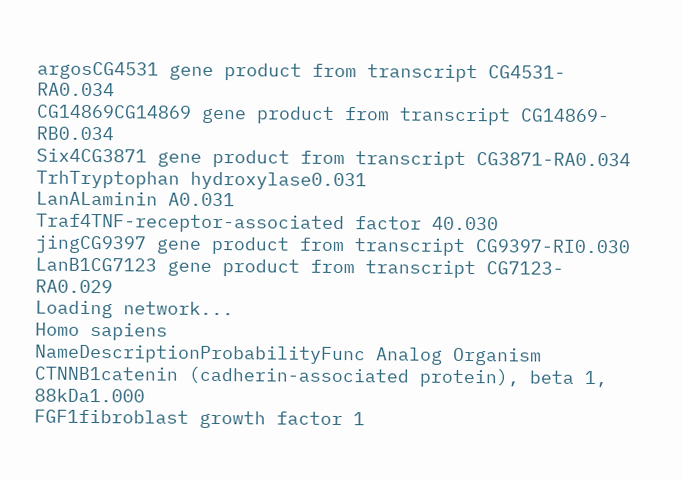argosCG4531 gene product from transcript CG4531-RA0.034
CG14869CG14869 gene product from transcript CG14869-RB0.034
Six4CG3871 gene product from transcript CG3871-RA0.034
TrhTryptophan hydroxylase0.031
LanALaminin A0.031
Traf4TNF-receptor-associated factor 40.030
jingCG9397 gene product from transcript CG9397-RI0.030
LanB1CG7123 gene product from transcript CG7123-RA0.029
Loading network...
Homo sapiens
NameDescriptionProbabilityFunc Analog Organism
CTNNB1catenin (cadherin-associated protein), beta 1, 88kDa1.000
FGF1fibroblast growth factor 1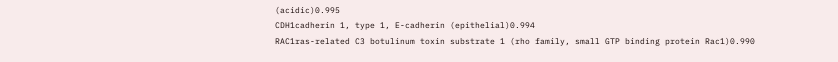(acidic)0.995
CDH1cadherin 1, type 1, E-cadherin (epithelial)0.994
RAC1ras-related C3 botulinum toxin substrate 1 (rho family, small GTP binding protein Rac1)0.990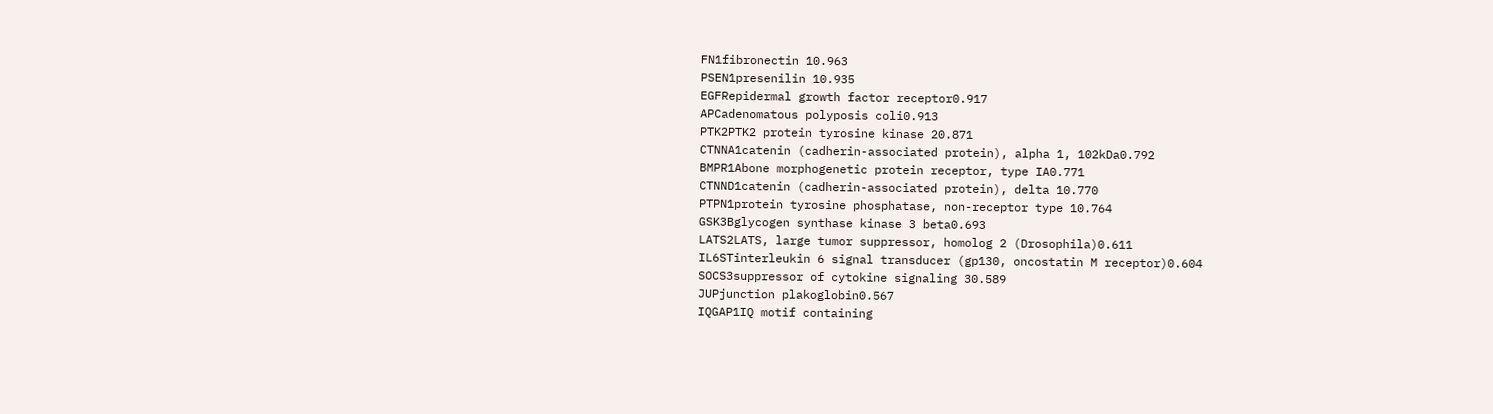FN1fibronectin 10.963
PSEN1presenilin 10.935
EGFRepidermal growth factor receptor0.917
APCadenomatous polyposis coli0.913
PTK2PTK2 protein tyrosine kinase 20.871
CTNNA1catenin (cadherin-associated protein), alpha 1, 102kDa0.792
BMPR1Abone morphogenetic protein receptor, type IA0.771
CTNND1catenin (cadherin-associated protein), delta 10.770
PTPN1protein tyrosine phosphatase, non-receptor type 10.764
GSK3Bglycogen synthase kinase 3 beta0.693
LATS2LATS, large tumor suppressor, homolog 2 (Drosophila)0.611
IL6STinterleukin 6 signal transducer (gp130, oncostatin M receptor)0.604
SOCS3suppressor of cytokine signaling 30.589
JUPjunction plakoglobin0.567
IQGAP1IQ motif containing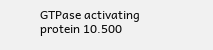GTPase activating protein 10.500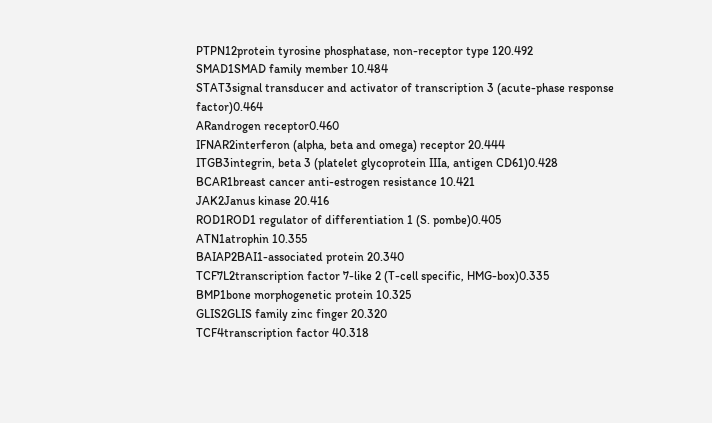PTPN12protein tyrosine phosphatase, non-receptor type 120.492
SMAD1SMAD family member 10.484
STAT3signal transducer and activator of transcription 3 (acute-phase response factor)0.464
ARandrogen receptor0.460
IFNAR2interferon (alpha, beta and omega) receptor 20.444
ITGB3integrin, beta 3 (platelet glycoprotein IIIa, antigen CD61)0.428
BCAR1breast cancer anti-estrogen resistance 10.421
JAK2Janus kinase 20.416
ROD1ROD1 regulator of differentiation 1 (S. pombe)0.405
ATN1atrophin 10.355
BAIAP2BAI1-associated protein 20.340
TCF7L2transcription factor 7-like 2 (T-cell specific, HMG-box)0.335
BMP1bone morphogenetic protein 10.325
GLIS2GLIS family zinc finger 20.320
TCF4transcription factor 40.318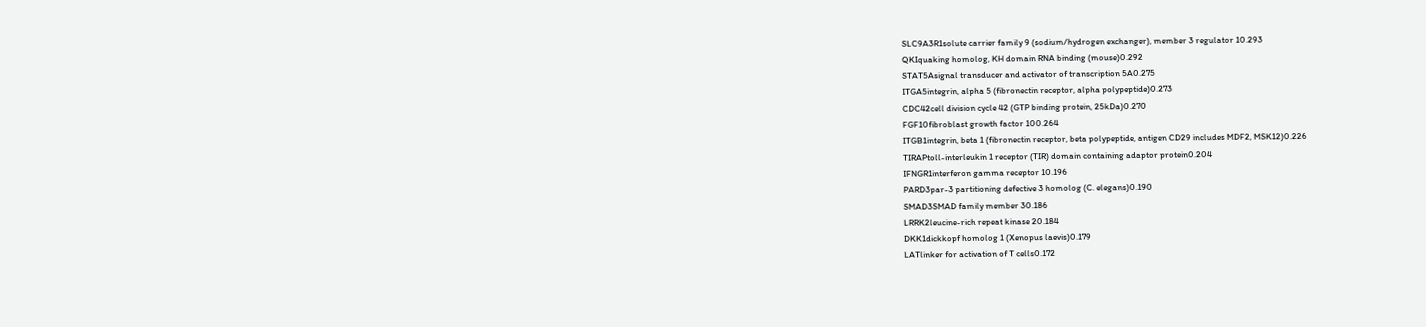SLC9A3R1solute carrier family 9 (sodium/hydrogen exchanger), member 3 regulator 10.293
QKIquaking homolog, KH domain RNA binding (mouse)0.292
STAT5Asignal transducer and activator of transcription 5A0.275
ITGA5integrin, alpha 5 (fibronectin receptor, alpha polypeptide)0.273
CDC42cell division cycle 42 (GTP binding protein, 25kDa)0.270
FGF10fibroblast growth factor 100.264
ITGB1integrin, beta 1 (fibronectin receptor, beta polypeptide, antigen CD29 includes MDF2, MSK12)0.226
TIRAPtoll-interleukin 1 receptor (TIR) domain containing adaptor protein0.204
IFNGR1interferon gamma receptor 10.196
PARD3par-3 partitioning defective 3 homolog (C. elegans)0.190
SMAD3SMAD family member 30.186
LRRK2leucine-rich repeat kinase 20.184
DKK1dickkopf homolog 1 (Xenopus laevis)0.179
LATlinker for activation of T cells0.172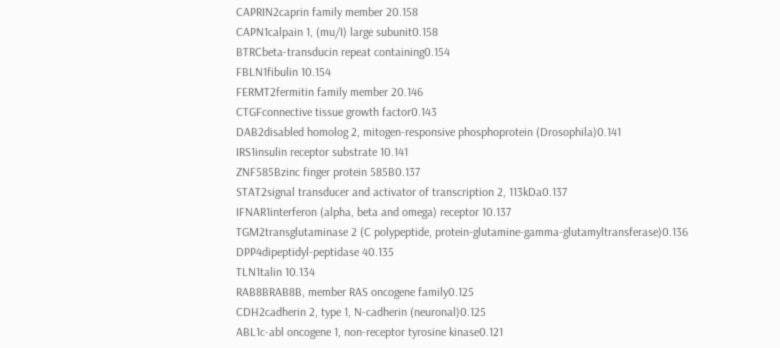CAPRIN2caprin family member 20.158
CAPN1calpain 1, (mu/I) large subunit0.158
BTRCbeta-transducin repeat containing0.154
FBLN1fibulin 10.154
FERMT2fermitin family member 20.146
CTGFconnective tissue growth factor0.143
DAB2disabled homolog 2, mitogen-responsive phosphoprotein (Drosophila)0.141
IRS1insulin receptor substrate 10.141
ZNF585Bzinc finger protein 585B0.137
STAT2signal transducer and activator of transcription 2, 113kDa0.137
IFNAR1interferon (alpha, beta and omega) receptor 10.137
TGM2transglutaminase 2 (C polypeptide, protein-glutamine-gamma-glutamyltransferase)0.136
DPP4dipeptidyl-peptidase 40.135
TLN1talin 10.134
RAB8BRAB8B, member RAS oncogene family0.125
CDH2cadherin 2, type 1, N-cadherin (neuronal)0.125
ABL1c-abl oncogene 1, non-receptor tyrosine kinase0.121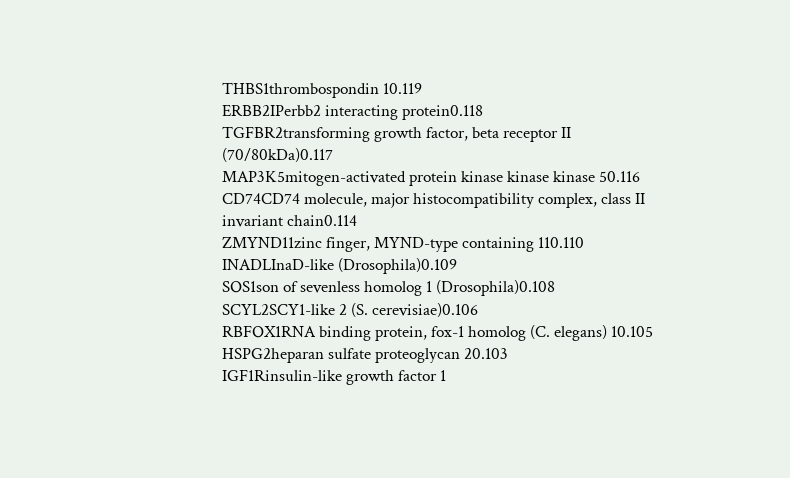THBS1thrombospondin 10.119
ERBB2IPerbb2 interacting protein0.118
TGFBR2transforming growth factor, beta receptor II (70/80kDa)0.117
MAP3K5mitogen-activated protein kinase kinase kinase 50.116
CD74CD74 molecule, major histocompatibility complex, class II invariant chain0.114
ZMYND11zinc finger, MYND-type containing 110.110
INADLInaD-like (Drosophila)0.109
SOS1son of sevenless homolog 1 (Drosophila)0.108
SCYL2SCY1-like 2 (S. cerevisiae)0.106
RBFOX1RNA binding protein, fox-1 homolog (C. elegans) 10.105
HSPG2heparan sulfate proteoglycan 20.103
IGF1Rinsulin-like growth factor 1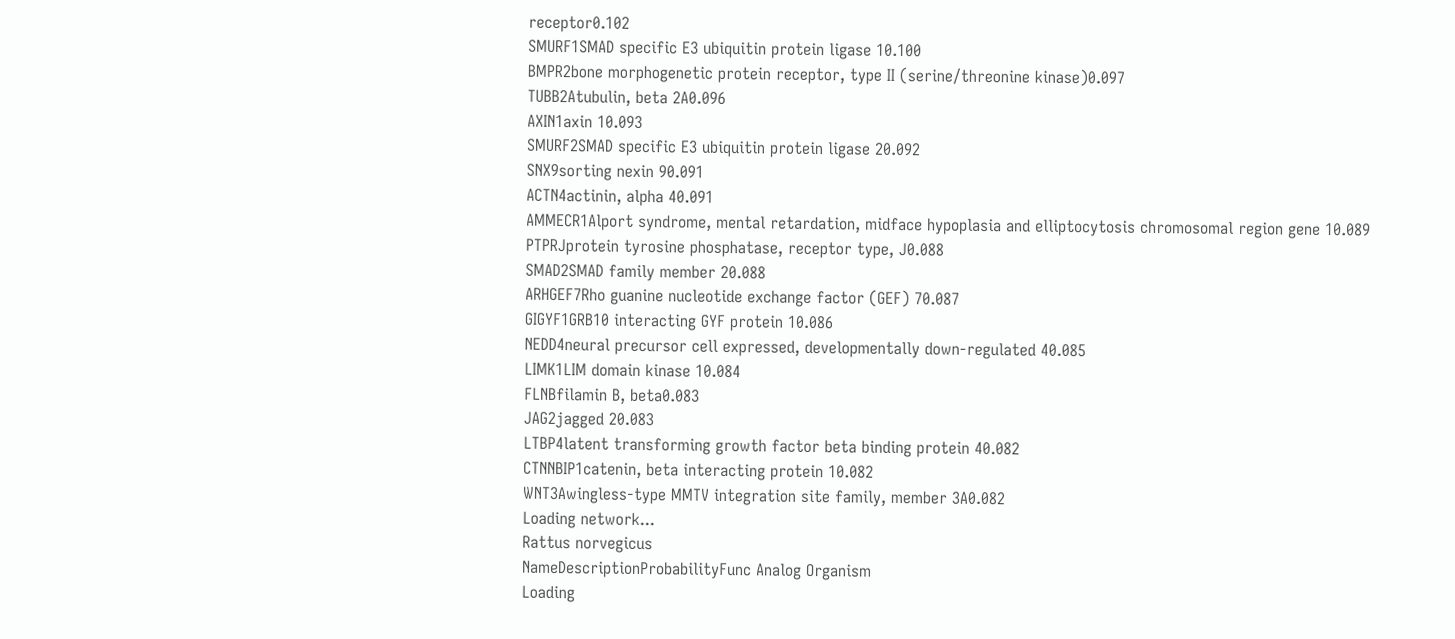receptor0.102
SMURF1SMAD specific E3 ubiquitin protein ligase 10.100
BMPR2bone morphogenetic protein receptor, type II (serine/threonine kinase)0.097
TUBB2Atubulin, beta 2A0.096
AXIN1axin 10.093
SMURF2SMAD specific E3 ubiquitin protein ligase 20.092
SNX9sorting nexin 90.091
ACTN4actinin, alpha 40.091
AMMECR1Alport syndrome, mental retardation, midface hypoplasia and elliptocytosis chromosomal region gene 10.089
PTPRJprotein tyrosine phosphatase, receptor type, J0.088
SMAD2SMAD family member 20.088
ARHGEF7Rho guanine nucleotide exchange factor (GEF) 70.087
GIGYF1GRB10 interacting GYF protein 10.086
NEDD4neural precursor cell expressed, developmentally down-regulated 40.085
LIMK1LIM domain kinase 10.084
FLNBfilamin B, beta0.083
JAG2jagged 20.083
LTBP4latent transforming growth factor beta binding protein 40.082
CTNNBIP1catenin, beta interacting protein 10.082
WNT3Awingless-type MMTV integration site family, member 3A0.082
Loading network...
Rattus norvegicus
NameDescriptionProbabilityFunc Analog Organism
Loading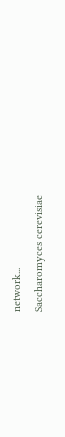network...
Saccharomyces cerevisiae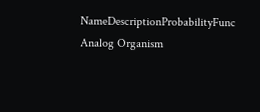NameDescriptionProbabilityFunc Analog Organism